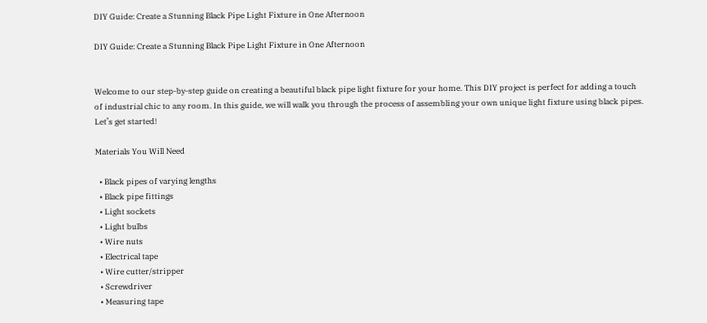DIY Guide: Create a Stunning Black Pipe Light Fixture in One Afternoon

DIY Guide: Create a Stunning Black Pipe Light Fixture in One Afternoon


Welcome to our step-by-step guide on creating a beautiful black pipe light fixture for your home. This DIY project is perfect for adding a touch of industrial chic to any room. In this guide, we will walk you through the process of assembling your own unique light fixture using black pipes. Let’s get started!

Materials You Will Need

  • Black pipes of varying lengths
  • Black pipe fittings
  • Light sockets
  • Light bulbs
  • Wire nuts
  • Electrical tape
  • Wire cutter/stripper
  • Screwdriver
  • Measuring tape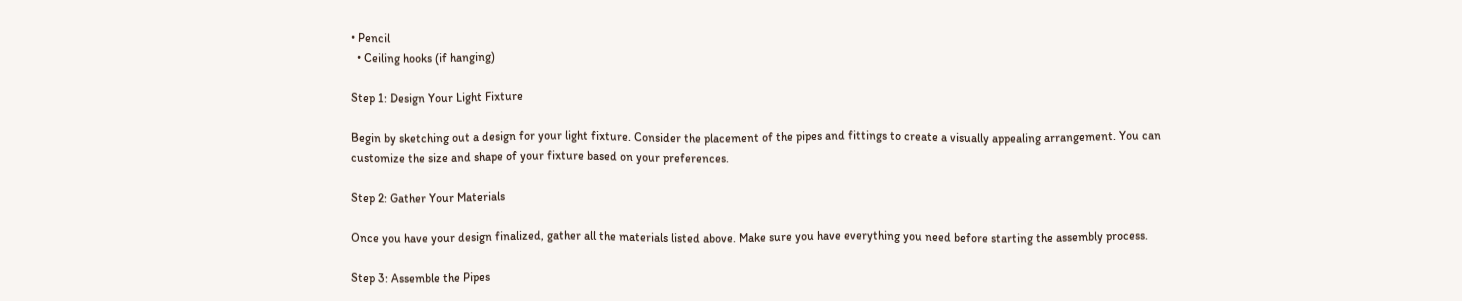• Pencil
  • Ceiling hooks (if hanging)

Step 1: Design Your Light Fixture

Begin by sketching out a design for your light fixture. Consider the placement of the pipes and fittings to create a visually appealing arrangement. You can customize the size and shape of your fixture based on your preferences.

Step 2: Gather Your Materials

Once you have your design finalized, gather all the materials listed above. Make sure you have everything you need before starting the assembly process.

Step 3: Assemble the Pipes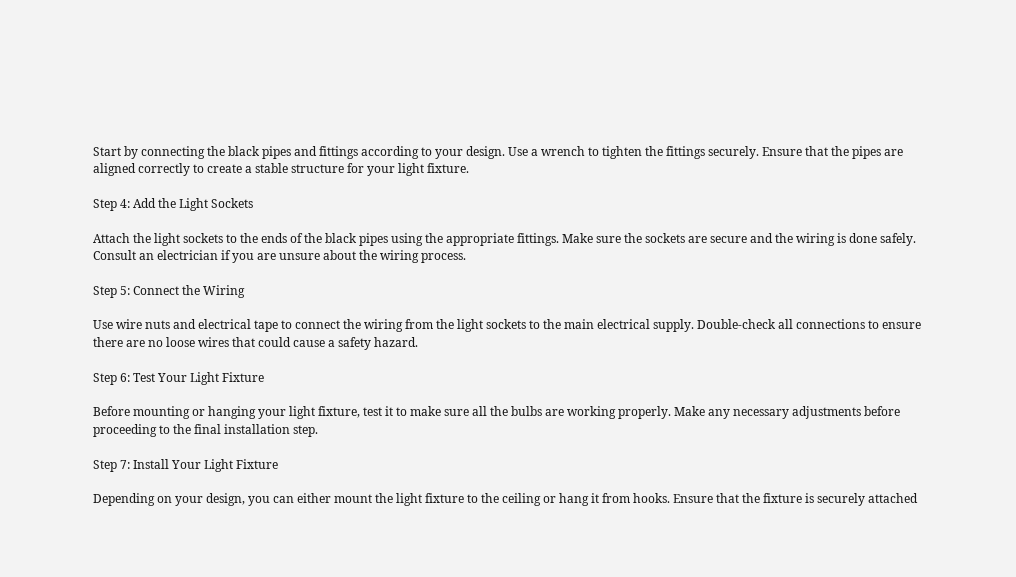Start by connecting the black pipes and fittings according to your design. Use a wrench to tighten the fittings securely. Ensure that the pipes are aligned correctly to create a stable structure for your light fixture.

Step 4: Add the Light Sockets

Attach the light sockets to the ends of the black pipes using the appropriate fittings. Make sure the sockets are secure and the wiring is done safely. Consult an electrician if you are unsure about the wiring process.

Step 5: Connect the Wiring

Use wire nuts and electrical tape to connect the wiring from the light sockets to the main electrical supply. Double-check all connections to ensure there are no loose wires that could cause a safety hazard.

Step 6: Test Your Light Fixture

Before mounting or hanging your light fixture, test it to make sure all the bulbs are working properly. Make any necessary adjustments before proceeding to the final installation step.

Step 7: Install Your Light Fixture

Depending on your design, you can either mount the light fixture to the ceiling or hang it from hooks. Ensure that the fixture is securely attached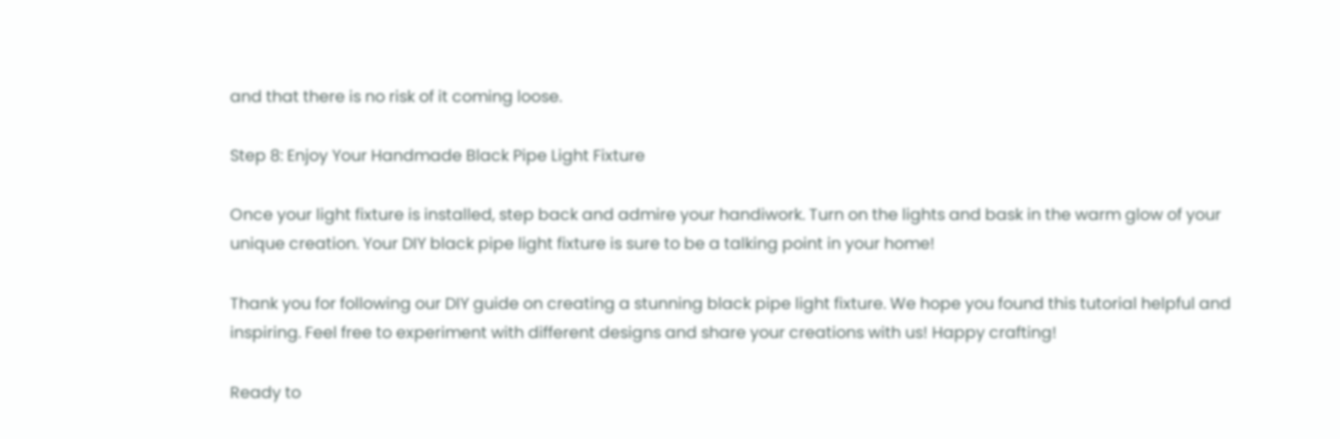and that there is no risk of it coming loose.

Step 8: Enjoy Your Handmade Black Pipe Light Fixture

Once your light fixture is installed, step back and admire your handiwork. Turn on the lights and bask in the warm glow of your unique creation. Your DIY black pipe light fixture is sure to be a talking point in your home!

Thank you for following our DIY guide on creating a stunning black pipe light fixture. We hope you found this tutorial helpful and inspiring. Feel free to experiment with different designs and share your creations with us! Happy crafting!

Ready to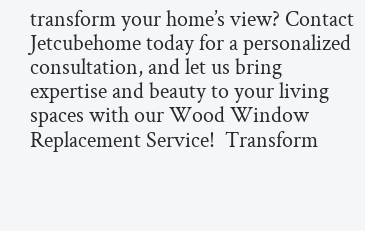transform your home’s view? Contact Jetcubehome today for a personalized consultation, and let us bring expertise and beauty to your living spaces with our Wood Window Replacement Service!  Transform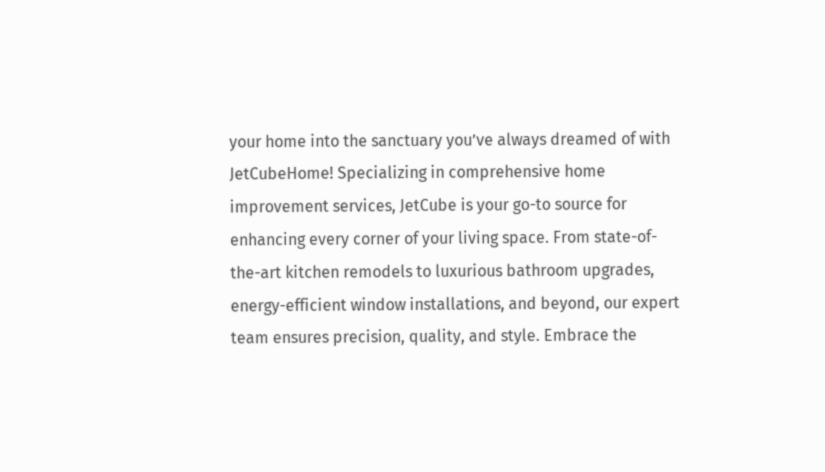your home into the sanctuary you’ve always dreamed of with JetCubeHome! Specializing in comprehensive home improvement services, JetCube is your go-to source for enhancing every corner of your living space. From state-of-the-art kitchen remodels to luxurious bathroom upgrades, energy-efficient window installations, and beyond, our expert team ensures precision, quality, and style. Embrace the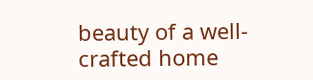beauty of a well-crafted home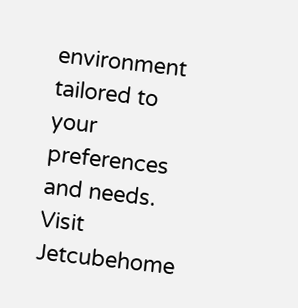environment tailored to your preferences and needs. Visit Jetcubehome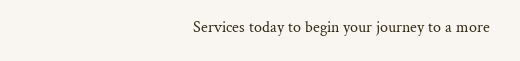Services today to begin your journey to a more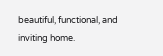beautiful, functional, and inviting home.